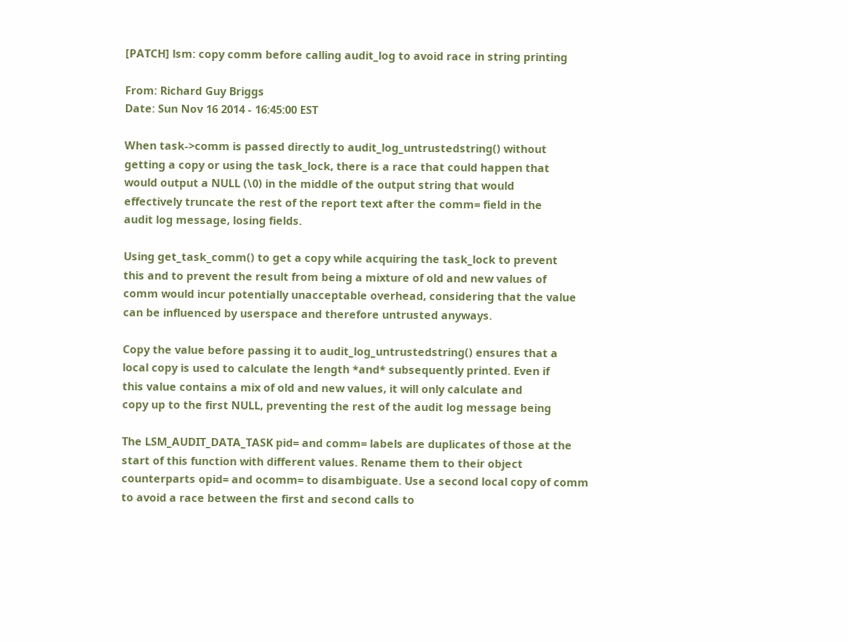[PATCH] lsm: copy comm before calling audit_log to avoid race in string printing

From: Richard Guy Briggs
Date: Sun Nov 16 2014 - 16:45:00 EST

When task->comm is passed directly to audit_log_untrustedstring() without
getting a copy or using the task_lock, there is a race that could happen that
would output a NULL (\0) in the middle of the output string that would
effectively truncate the rest of the report text after the comm= field in the
audit log message, losing fields.

Using get_task_comm() to get a copy while acquiring the task_lock to prevent
this and to prevent the result from being a mixture of old and new values of
comm would incur potentially unacceptable overhead, considering that the value
can be influenced by userspace and therefore untrusted anyways.

Copy the value before passing it to audit_log_untrustedstring() ensures that a
local copy is used to calculate the length *and* subsequently printed. Even if
this value contains a mix of old and new values, it will only calculate and
copy up to the first NULL, preventing the rest of the audit log message being

The LSM_AUDIT_DATA_TASK pid= and comm= labels are duplicates of those at the
start of this function with different values. Rename them to their object
counterparts opid= and ocomm= to disambiguate. Use a second local copy of comm
to avoid a race between the first and second calls to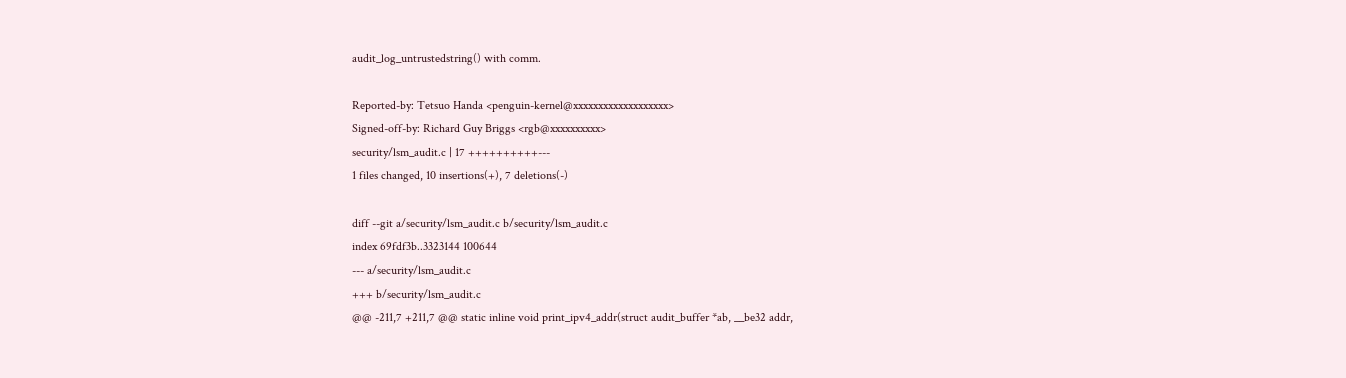audit_log_untrustedstring() with comm.

Reported-by: Tetsuo Handa <penguin-kernel@xxxxxxxxxxxxxxxxxxx>
Signed-off-by: Richard Guy Briggs <rgb@xxxxxxxxxx>
security/lsm_audit.c | 17 ++++++++++---
1 files changed, 10 insertions(+), 7 deletions(-)

diff --git a/security/lsm_audit.c b/security/lsm_audit.c
index 69fdf3b..3323144 100644
--- a/security/lsm_audit.c
+++ b/security/lsm_audit.c
@@ -211,7 +211,7 @@ static inline void print_ipv4_addr(struct audit_buffer *ab, __be32 addr,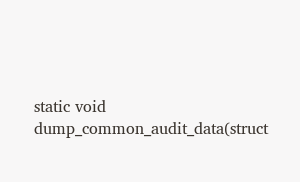static void dump_common_audit_data(struct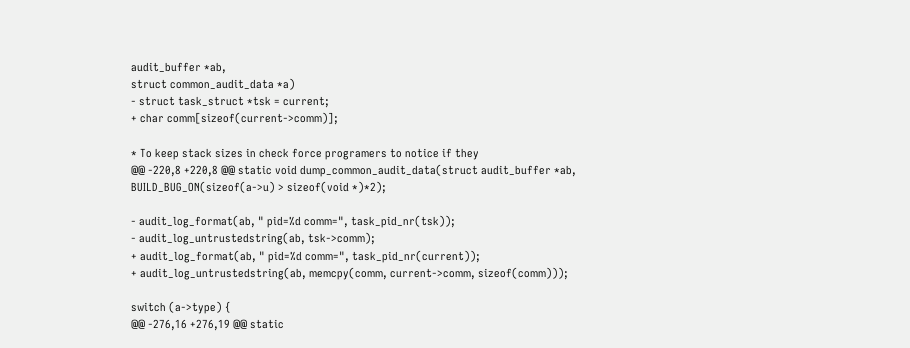audit_buffer *ab,
struct common_audit_data *a)
- struct task_struct *tsk = current;
+ char comm[sizeof(current->comm)];

* To keep stack sizes in check force programers to notice if they
@@ -220,8 +220,8 @@ static void dump_common_audit_data(struct audit_buffer *ab,
BUILD_BUG_ON(sizeof(a->u) > sizeof(void *)*2);

- audit_log_format(ab, " pid=%d comm=", task_pid_nr(tsk));
- audit_log_untrustedstring(ab, tsk->comm);
+ audit_log_format(ab, " pid=%d comm=", task_pid_nr(current));
+ audit_log_untrustedstring(ab, memcpy(comm, current->comm, sizeof(comm)));

switch (a->type) {
@@ -276,16 +276,19 @@ static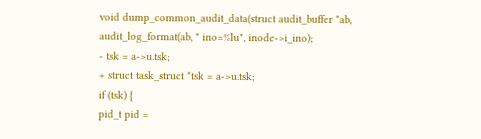void dump_common_audit_data(struct audit_buffer *ab,
audit_log_format(ab, " ino=%lu", inode->i_ino);
- tsk = a->u.tsk;
+ struct task_struct *tsk = a->u.tsk;
if (tsk) {
pid_t pid =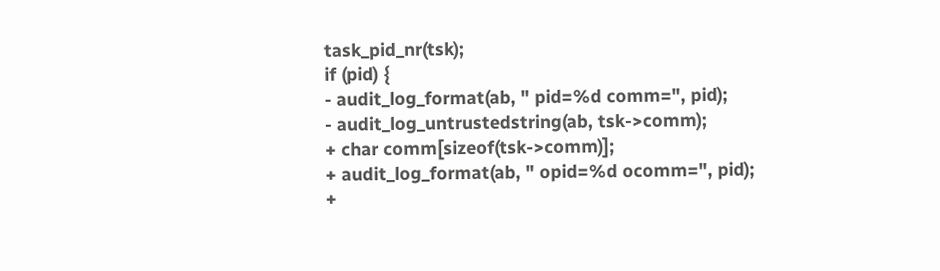task_pid_nr(tsk);
if (pid) {
- audit_log_format(ab, " pid=%d comm=", pid);
- audit_log_untrustedstring(ab, tsk->comm);
+ char comm[sizeof(tsk->comm)];
+ audit_log_format(ab, " opid=%d ocomm=", pid);
+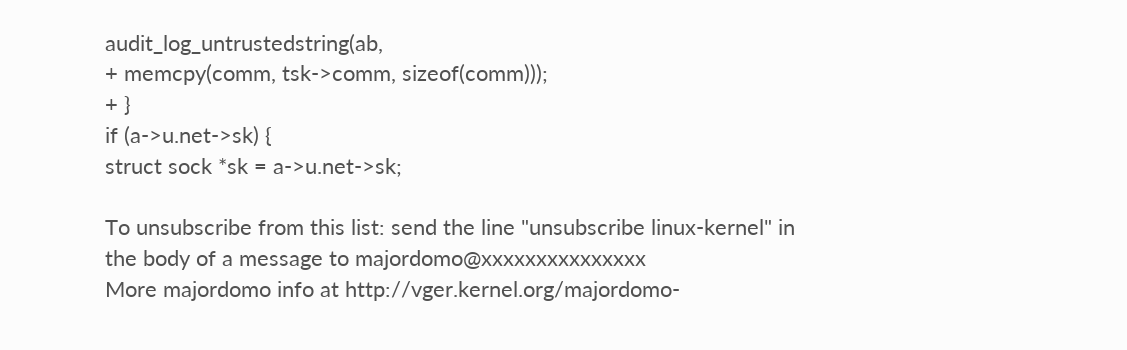audit_log_untrustedstring(ab,
+ memcpy(comm, tsk->comm, sizeof(comm)));
+ }
if (a->u.net->sk) {
struct sock *sk = a->u.net->sk;

To unsubscribe from this list: send the line "unsubscribe linux-kernel" in
the body of a message to majordomo@xxxxxxxxxxxxxxx
More majordomo info at http://vger.kernel.org/majordomo-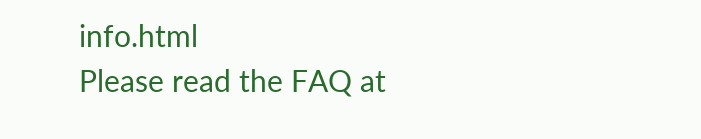info.html
Please read the FAQ at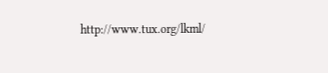http://www.tux.org/lkml/